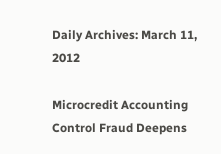Daily Archives: March 11, 2012

Microcredit Accounting Control Fraud Deepens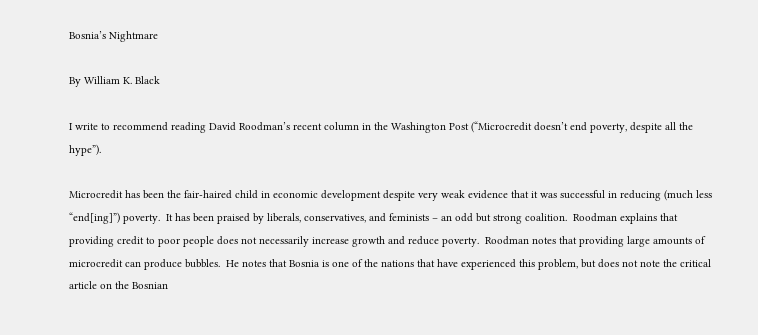Bosnia’s Nightmare

By William K. Black

I write to recommend reading David Roodman’s recent column in the Washington Post (“Microcredit doesn’t end poverty, despite all the hype”).

Microcredit has been the fair-haired child in economic development despite very weak evidence that it was successful in reducing (much less “end[ing]”) poverty.  It has been praised by liberals, conservatives, and feminists – an odd but strong coalition.  Roodman explains that providing credit to poor people does not necessarily increase growth and reduce poverty.  Roodman notes that providing large amounts of microcredit can produce bubbles.  He notes that Bosnia is one of the nations that have experienced this problem, but does not note the critical article on the Bosnian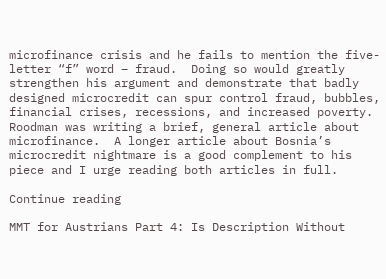microfinance crisis and he fails to mention the five-letter “f” word – fraud.  Doing so would greatly strengthen his argument and demonstrate that badly designed microcredit can spur control fraud, bubbles, financial crises, recessions, and increased poverty.  Roodman was writing a brief, general article about microfinance.  A longer article about Bosnia’s microcredit nightmare is a good complement to his piece and I urge reading both articles in full.

Continue reading

MMT for Austrians Part 4: Is Description Without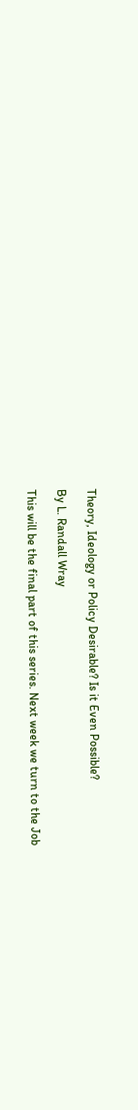Theory, Ideology or Policy Desirable? Is it Even Possible?

By L. Randall Wray

This will be the final part of this series. Next week we turn to the Job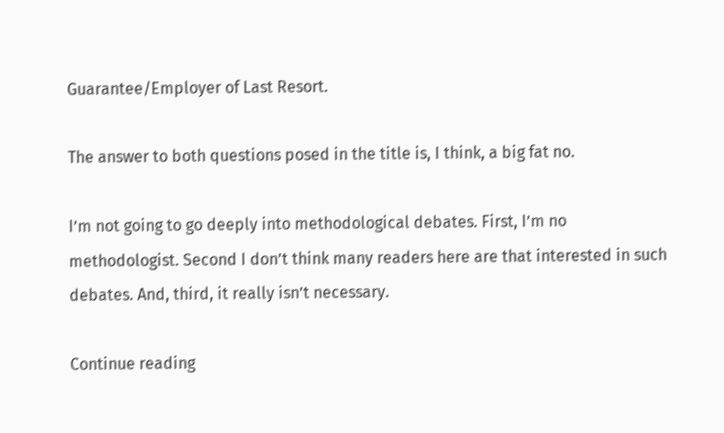Guarantee/Employer of Last Resort.

The answer to both questions posed in the title is, I think, a big fat no.

I’m not going to go deeply into methodological debates. First, I’m no methodologist. Second I don’t think many readers here are that interested in such debates. And, third, it really isn’t necessary.

Continue reading